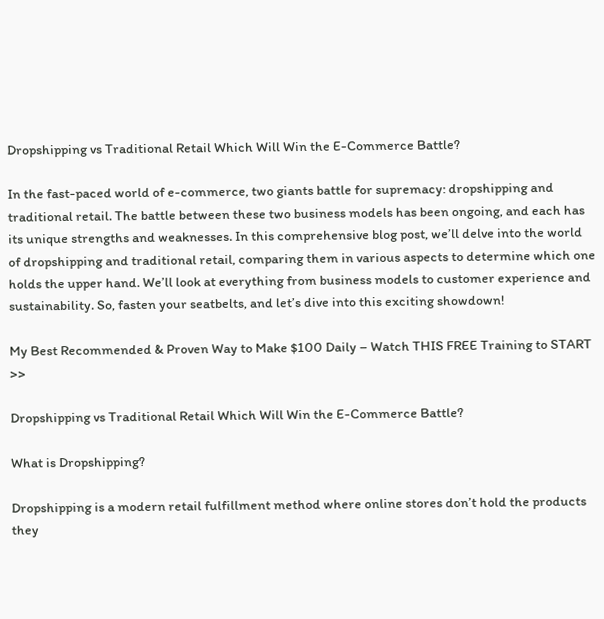Dropshipping vs Traditional Retail Which Will Win the E-Commerce Battle?

In the fast-paced world of e-commerce, two giants battle for supremacy: dropshipping and traditional retail. The battle between these two business models has been ongoing, and each has its unique strengths and weaknesses. In this comprehensive blog post, we’ll delve into the world of dropshipping and traditional retail, comparing them in various aspects to determine which one holds the upper hand. We’ll look at everything from business models to customer experience and sustainability. So, fasten your seatbelts, and let’s dive into this exciting showdown!

My Best Recommended & Proven Way to Make $100 Daily – Watch THIS FREE Training to START >>

Dropshipping vs Traditional Retail Which Will Win the E-Commerce Battle?

What is Dropshipping?

Dropshipping is a modern retail fulfillment method where online stores don’t hold the products they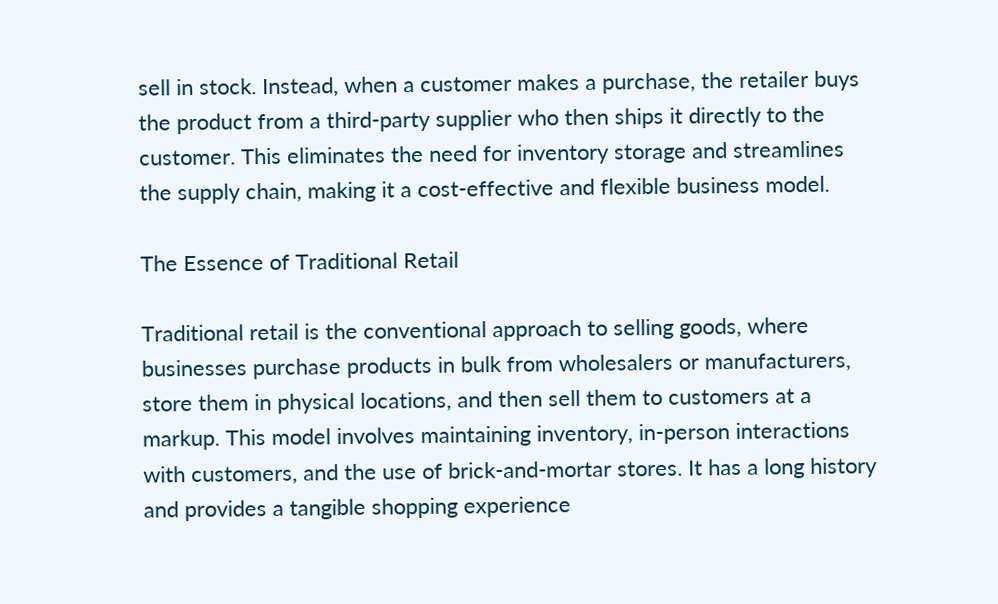sell in stock. Instead, when a customer makes a purchase, the retailer buys the product from a third-party supplier who then ships it directly to the customer. This eliminates the need for inventory storage and streamlines the supply chain, making it a cost-effective and flexible business model.

The Essence of Traditional Retail

Traditional retail is the conventional approach to selling goods, where businesses purchase products in bulk from wholesalers or manufacturers, store them in physical locations, and then sell them to customers at a markup. This model involves maintaining inventory, in-person interactions with customers, and the use of brick-and-mortar stores. It has a long history and provides a tangible shopping experience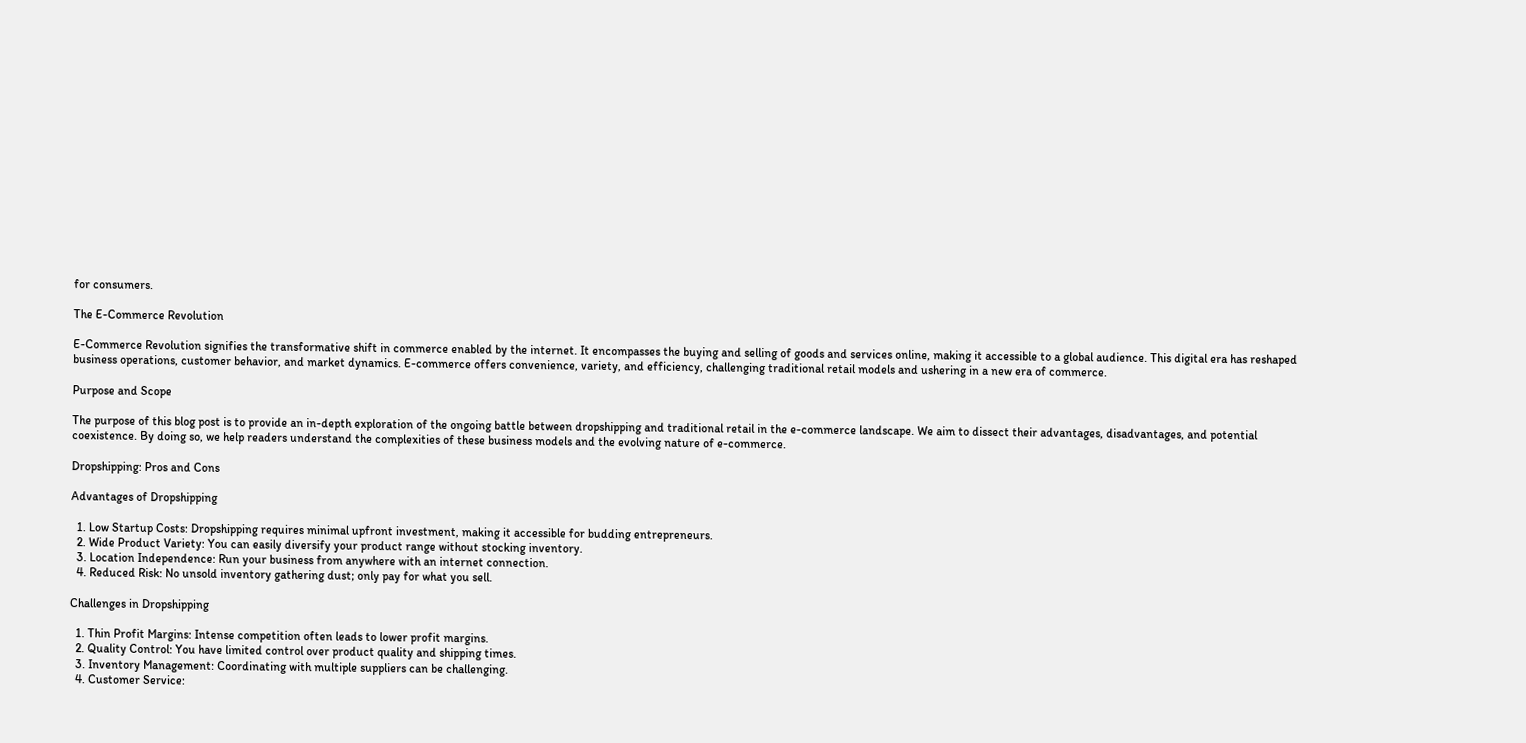for consumers.

The E-Commerce Revolution

E-Commerce Revolution signifies the transformative shift in commerce enabled by the internet. It encompasses the buying and selling of goods and services online, making it accessible to a global audience. This digital era has reshaped business operations, customer behavior, and market dynamics. E-commerce offers convenience, variety, and efficiency, challenging traditional retail models and ushering in a new era of commerce.

Purpose and Scope

The purpose of this blog post is to provide an in-depth exploration of the ongoing battle between dropshipping and traditional retail in the e-commerce landscape. We aim to dissect their advantages, disadvantages, and potential coexistence. By doing so, we help readers understand the complexities of these business models and the evolving nature of e-commerce.

Dropshipping: Pros and Cons

Advantages of Dropshipping

  1. Low Startup Costs: Dropshipping requires minimal upfront investment, making it accessible for budding entrepreneurs.
  2. Wide Product Variety: You can easily diversify your product range without stocking inventory.
  3. Location Independence: Run your business from anywhere with an internet connection.
  4. Reduced Risk: No unsold inventory gathering dust; only pay for what you sell.

Challenges in Dropshipping

  1. Thin Profit Margins: Intense competition often leads to lower profit margins.
  2. Quality Control: You have limited control over product quality and shipping times.
  3. Inventory Management: Coordinating with multiple suppliers can be challenging.
  4. Customer Service: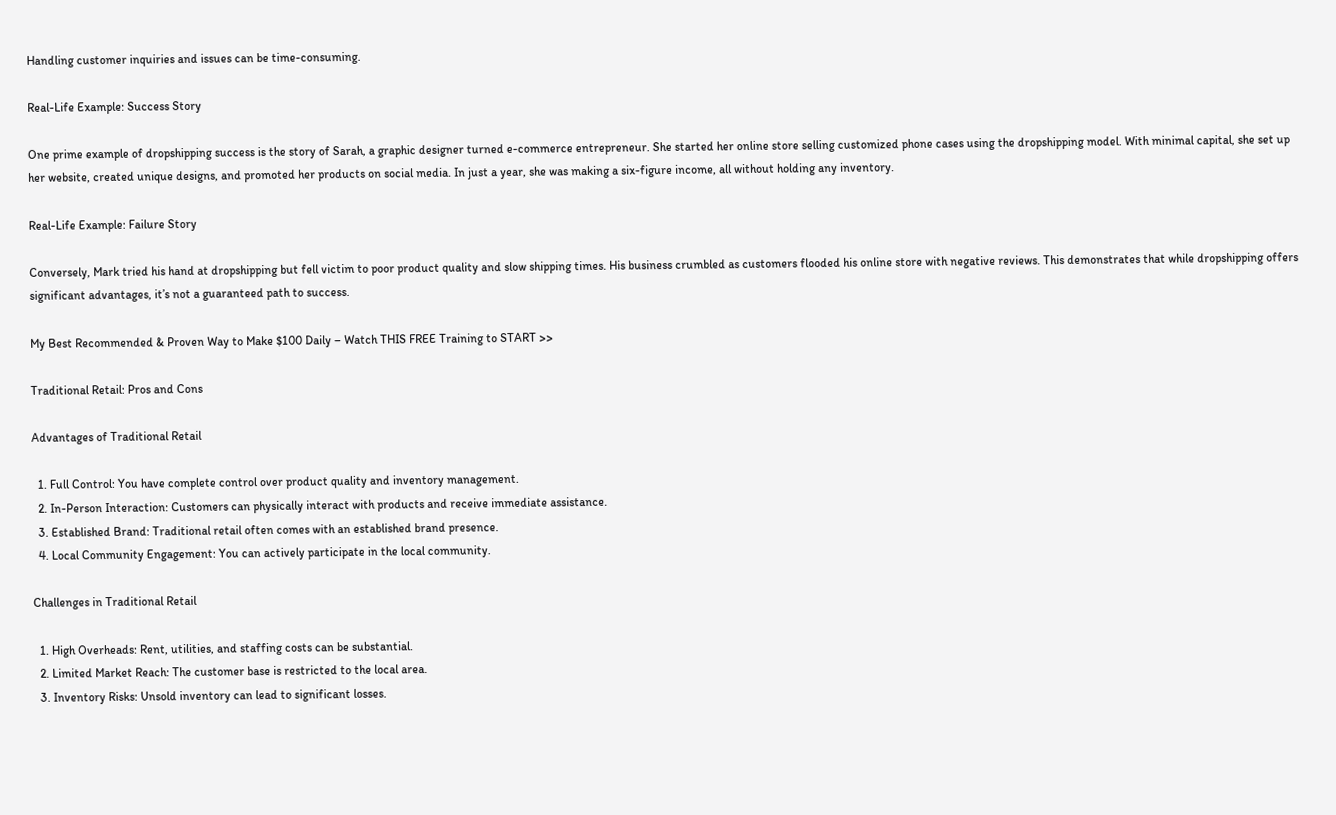Handling customer inquiries and issues can be time-consuming.

Real-Life Example: Success Story

One prime example of dropshipping success is the story of Sarah, a graphic designer turned e-commerce entrepreneur. She started her online store selling customized phone cases using the dropshipping model. With minimal capital, she set up her website, created unique designs, and promoted her products on social media. In just a year, she was making a six-figure income, all without holding any inventory.

Real-Life Example: Failure Story

Conversely, Mark tried his hand at dropshipping but fell victim to poor product quality and slow shipping times. His business crumbled as customers flooded his online store with negative reviews. This demonstrates that while dropshipping offers significant advantages, it’s not a guaranteed path to success.

My Best Recommended & Proven Way to Make $100 Daily – Watch THIS FREE Training to START >>

Traditional Retail: Pros and Cons

Advantages of Traditional Retail

  1. Full Control: You have complete control over product quality and inventory management.
  2. In-Person Interaction: Customers can physically interact with products and receive immediate assistance.
  3. Established Brand: Traditional retail often comes with an established brand presence.
  4. Local Community Engagement: You can actively participate in the local community.

Challenges in Traditional Retail

  1. High Overheads: Rent, utilities, and staffing costs can be substantial.
  2. Limited Market Reach: The customer base is restricted to the local area.
  3. Inventory Risks: Unsold inventory can lead to significant losses.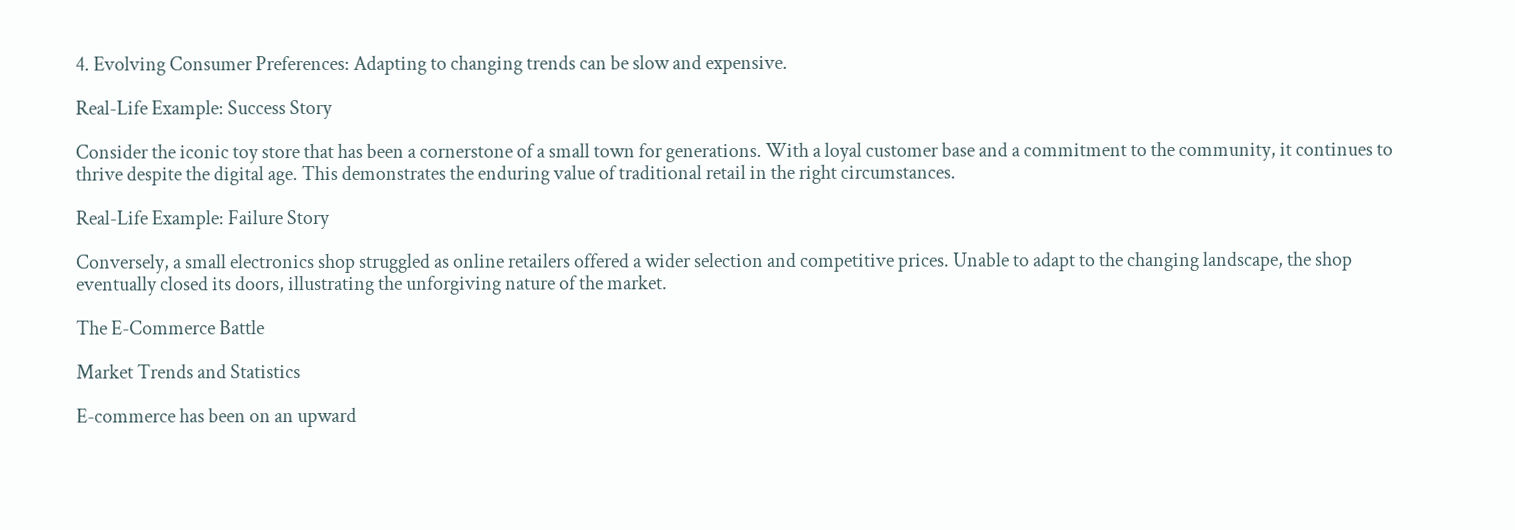4. Evolving Consumer Preferences: Adapting to changing trends can be slow and expensive.

Real-Life Example: Success Story

Consider the iconic toy store that has been a cornerstone of a small town for generations. With a loyal customer base and a commitment to the community, it continues to thrive despite the digital age. This demonstrates the enduring value of traditional retail in the right circumstances.

Real-Life Example: Failure Story

Conversely, a small electronics shop struggled as online retailers offered a wider selection and competitive prices. Unable to adapt to the changing landscape, the shop eventually closed its doors, illustrating the unforgiving nature of the market.

The E-Commerce Battle

Market Trends and Statistics

E-commerce has been on an upward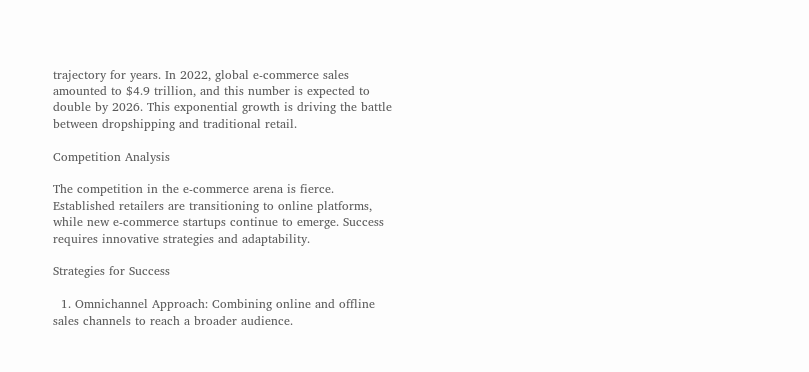trajectory for years. In 2022, global e-commerce sales amounted to $4.9 trillion, and this number is expected to double by 2026. This exponential growth is driving the battle between dropshipping and traditional retail.

Competition Analysis

The competition in the e-commerce arena is fierce. Established retailers are transitioning to online platforms, while new e-commerce startups continue to emerge. Success requires innovative strategies and adaptability.

Strategies for Success

  1. Omnichannel Approach: Combining online and offline sales channels to reach a broader audience.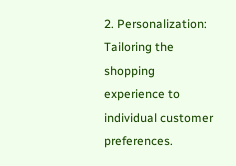2. Personalization: Tailoring the shopping experience to individual customer preferences.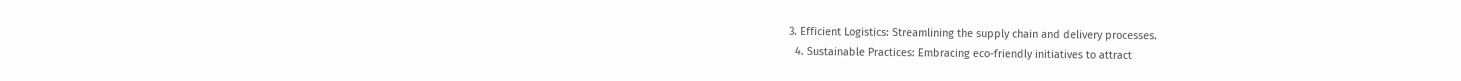3. Efficient Logistics: Streamlining the supply chain and delivery processes.
  4. Sustainable Practices: Embracing eco-friendly initiatives to attract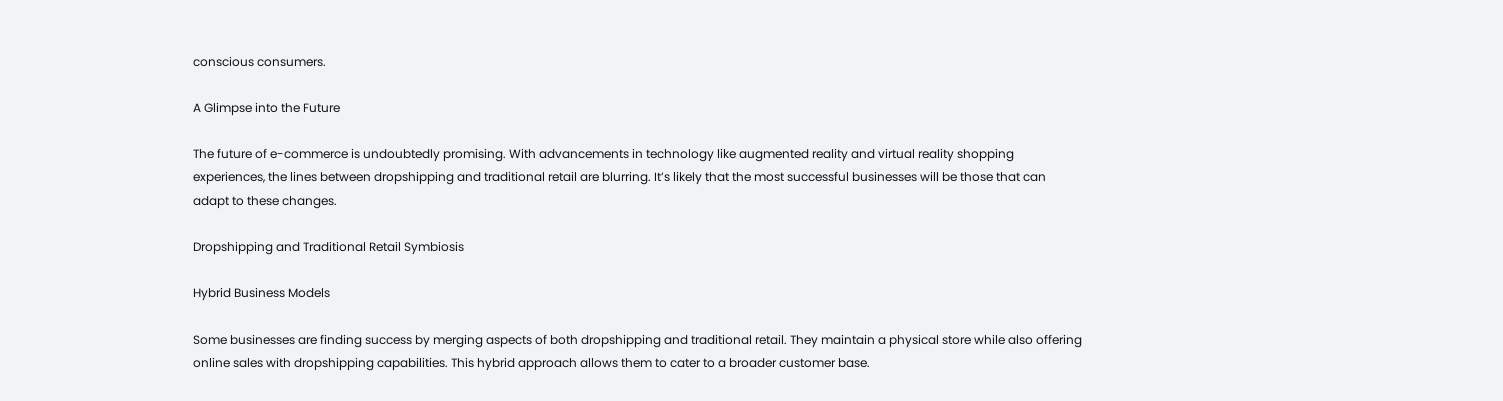conscious consumers.

A Glimpse into the Future

The future of e-commerce is undoubtedly promising. With advancements in technology like augmented reality and virtual reality shopping experiences, the lines between dropshipping and traditional retail are blurring. It’s likely that the most successful businesses will be those that can adapt to these changes.

Dropshipping and Traditional Retail Symbiosis

Hybrid Business Models

Some businesses are finding success by merging aspects of both dropshipping and traditional retail. They maintain a physical store while also offering online sales with dropshipping capabilities. This hybrid approach allows them to cater to a broader customer base.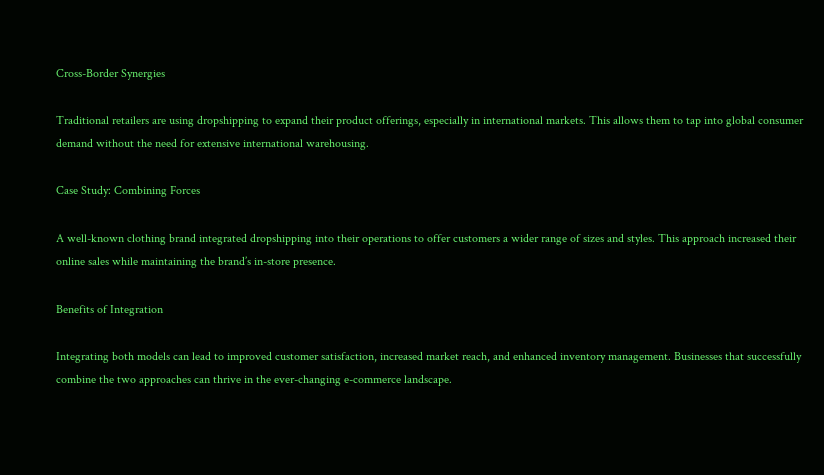Cross-Border Synergies

Traditional retailers are using dropshipping to expand their product offerings, especially in international markets. This allows them to tap into global consumer demand without the need for extensive international warehousing.

Case Study: Combining Forces

A well-known clothing brand integrated dropshipping into their operations to offer customers a wider range of sizes and styles. This approach increased their online sales while maintaining the brand’s in-store presence.

Benefits of Integration

Integrating both models can lead to improved customer satisfaction, increased market reach, and enhanced inventory management. Businesses that successfully combine the two approaches can thrive in the ever-changing e-commerce landscape.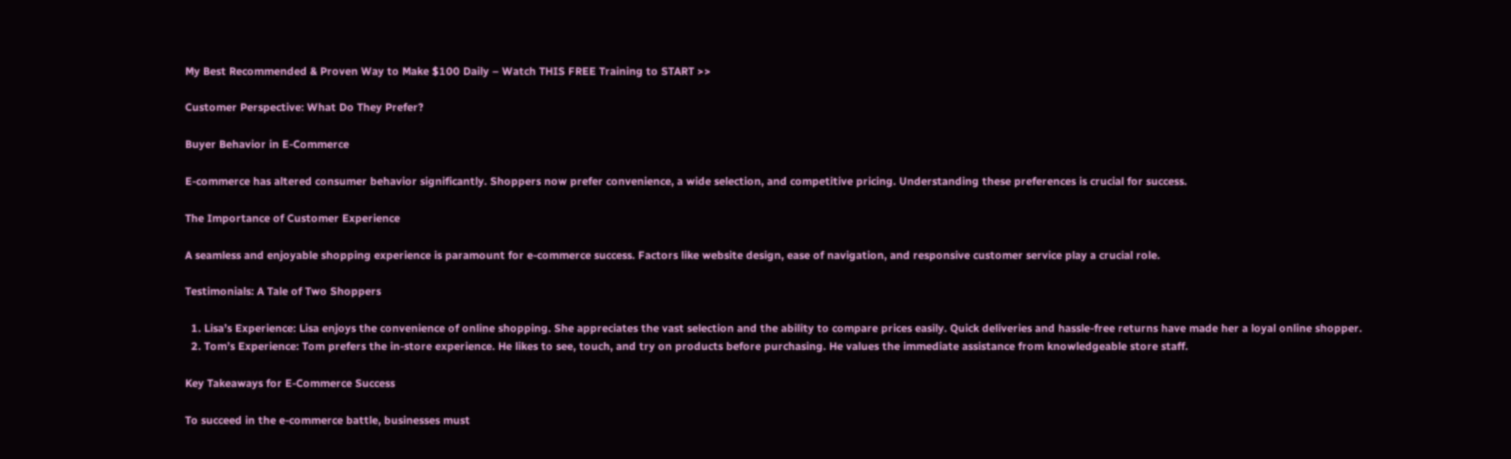My Best Recommended & Proven Way to Make $100 Daily – Watch THIS FREE Training to START >>

Customer Perspective: What Do They Prefer?

Buyer Behavior in E-Commerce

E-commerce has altered consumer behavior significantly. Shoppers now prefer convenience, a wide selection, and competitive pricing. Understanding these preferences is crucial for success.

The Importance of Customer Experience

A seamless and enjoyable shopping experience is paramount for e-commerce success. Factors like website design, ease of navigation, and responsive customer service play a crucial role.

Testimonials: A Tale of Two Shoppers

  1. Lisa’s Experience: Lisa enjoys the convenience of online shopping. She appreciates the vast selection and the ability to compare prices easily. Quick deliveries and hassle-free returns have made her a loyal online shopper.
  2. Tom’s Experience: Tom prefers the in-store experience. He likes to see, touch, and try on products before purchasing. He values the immediate assistance from knowledgeable store staff.

Key Takeaways for E-Commerce Success

To succeed in the e-commerce battle, businesses must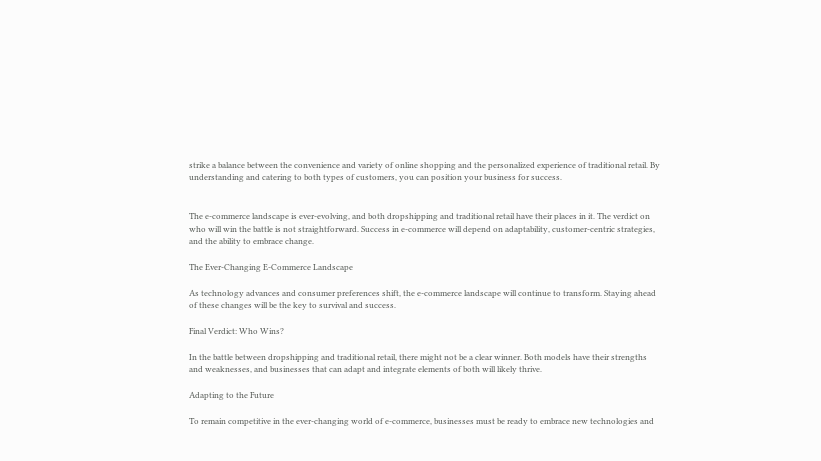strike a balance between the convenience and variety of online shopping and the personalized experience of traditional retail. By understanding and catering to both types of customers, you can position your business for success.


The e-commerce landscape is ever-evolving, and both dropshipping and traditional retail have their places in it. The verdict on who will win the battle is not straightforward. Success in e-commerce will depend on adaptability, customer-centric strategies, and the ability to embrace change.

The Ever-Changing E-Commerce Landscape

As technology advances and consumer preferences shift, the e-commerce landscape will continue to transform. Staying ahead of these changes will be the key to survival and success.

Final Verdict: Who Wins?

In the battle between dropshipping and traditional retail, there might not be a clear winner. Both models have their strengths and weaknesses, and businesses that can adapt and integrate elements of both will likely thrive.

Adapting to the Future

To remain competitive in the ever-changing world of e-commerce, businesses must be ready to embrace new technologies and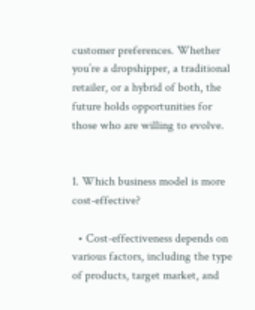customer preferences. Whether you’re a dropshipper, a traditional retailer, or a hybrid of both, the future holds opportunities for those who are willing to evolve.


1. Which business model is more cost-effective?

  • Cost-effectiveness depends on various factors, including the type of products, target market, and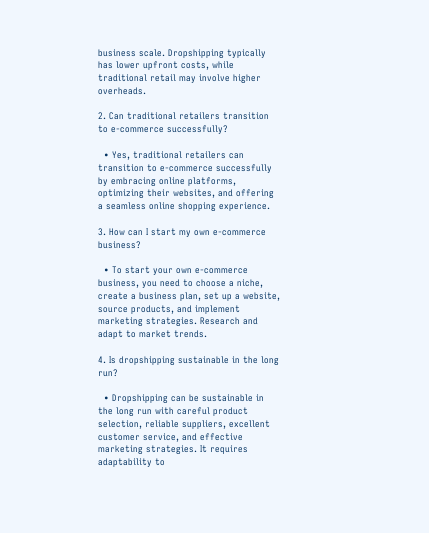business scale. Dropshipping typically has lower upfront costs, while traditional retail may involve higher overheads.

2. Can traditional retailers transition to e-commerce successfully?

  • Yes, traditional retailers can transition to e-commerce successfully by embracing online platforms, optimizing their websites, and offering a seamless online shopping experience.

3. How can I start my own e-commerce business?

  • To start your own e-commerce business, you need to choose a niche, create a business plan, set up a website, source products, and implement marketing strategies. Research and adapt to market trends.

4. Is dropshipping sustainable in the long run?

  • Dropshipping can be sustainable in the long run with careful product selection, reliable suppliers, excellent customer service, and effective marketing strategies. It requires adaptability to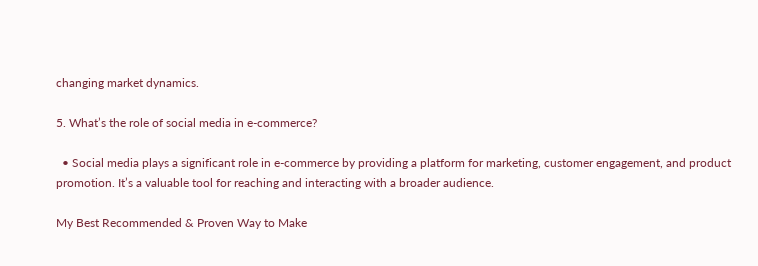changing market dynamics.

5. What’s the role of social media in e-commerce?

  • Social media plays a significant role in e-commerce by providing a platform for marketing, customer engagement, and product promotion. It’s a valuable tool for reaching and interacting with a broader audience.

My Best Recommended & Proven Way to Make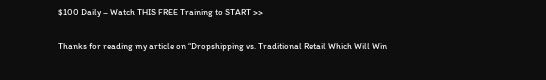$100 Daily – Watch THIS FREE Training to START >>

Thanks for reading my article on “Dropshipping vs. Traditional Retail Which Will Win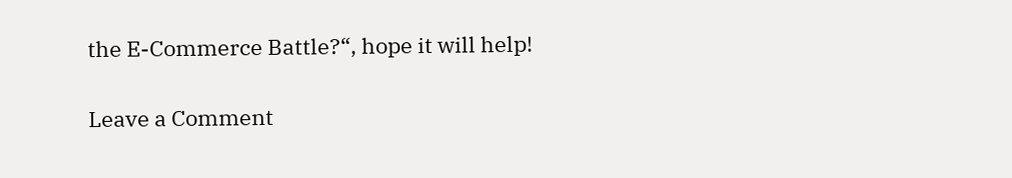the E-Commerce Battle?“, hope it will help!

Leave a Comment